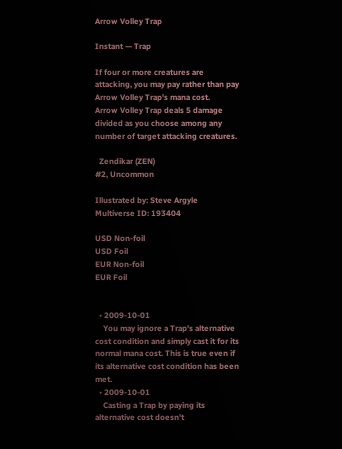Arrow Volley Trap

Instant — Trap

If four or more creatures are attacking, you may pay rather than pay Arrow Volley Trap's mana cost.
Arrow Volley Trap deals 5 damage divided as you choose among any number of target attacking creatures.

  Zendikar (ZEN)
#2, Uncommon

Illustrated by: Steve Argyle
Multiverse ID: 193404

USD Non-foil
USD Foil
EUR Non-foil
EUR Foil


  • 2009-10-01
    You may ignore a Trap's alternative cost condition and simply cast it for its normal mana cost. This is true even if its alternative cost condition has been met.
  • 2009-10-01
    Casting a Trap by paying its alternative cost doesn't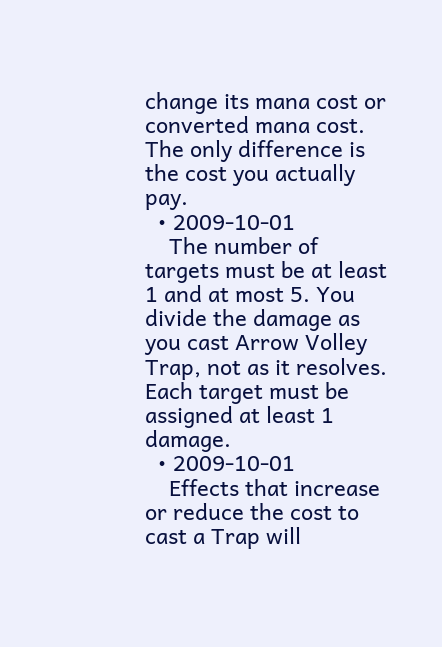change its mana cost or converted mana cost. The only difference is the cost you actually pay.
  • 2009-10-01
    The number of targets must be at least 1 and at most 5. You divide the damage as you cast Arrow Volley Trap, not as it resolves. Each target must be assigned at least 1 damage.
  • 2009-10-01
    Effects that increase or reduce the cost to cast a Trap will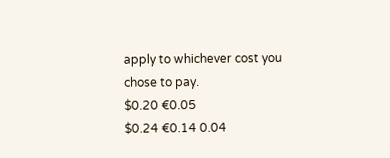apply to whichever cost you chose to pay.
$0.20 €0.05
$0.24 €0.14 0.04